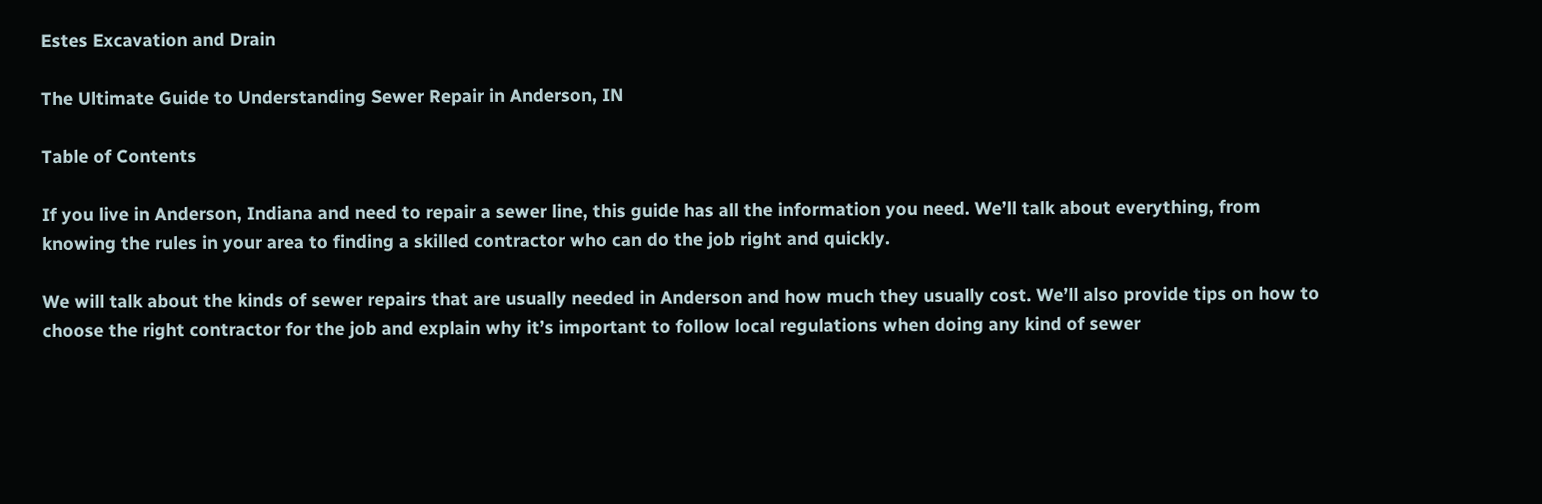Estes Excavation and Drain

The Ultimate Guide to Understanding Sewer Repair in Anderson, IN

Table of Contents

If you live in Anderson, Indiana and need to repair a sewer line, this guide has all the information you need. We’ll talk about everything, from knowing the rules in your area to finding a skilled contractor who can do the job right and quickly.

We will talk about the kinds of sewer repairs that are usually needed in Anderson and how much they usually cost. We’ll also provide tips on how to choose the right contractor for the job and explain why it’s important to follow local regulations when doing any kind of sewer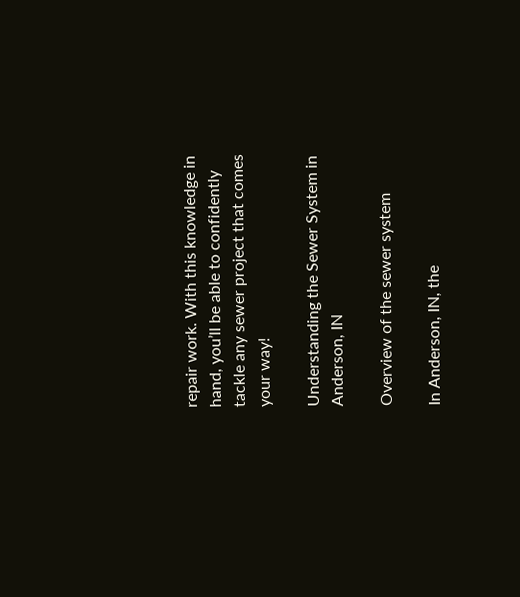repair work. With this knowledge in hand, you’ll be able to confidently tackle any sewer project that comes your way!

Understanding the Sewer System in Anderson, IN

Overview of the sewer system

In Anderson, IN, the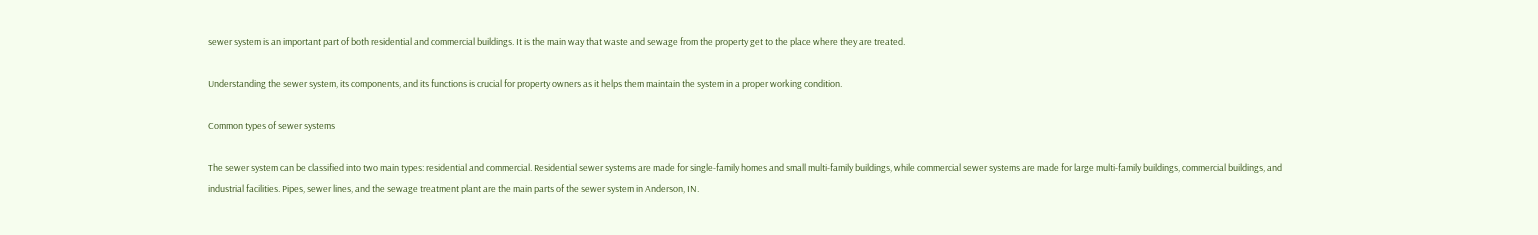sewer system is an important part of both residential and commercial buildings. It is the main way that waste and sewage from the property get to the place where they are treated.

Understanding the sewer system, its components, and its functions is crucial for property owners as it helps them maintain the system in a proper working condition.

Common types of sewer systems

The sewer system can be classified into two main types: residential and commercial. Residential sewer systems are made for single-family homes and small multi-family buildings, while commercial sewer systems are made for large multi-family buildings, commercial buildings, and industrial facilities. Pipes, sewer lines, and the sewage treatment plant are the main parts of the sewer system in Anderson, IN.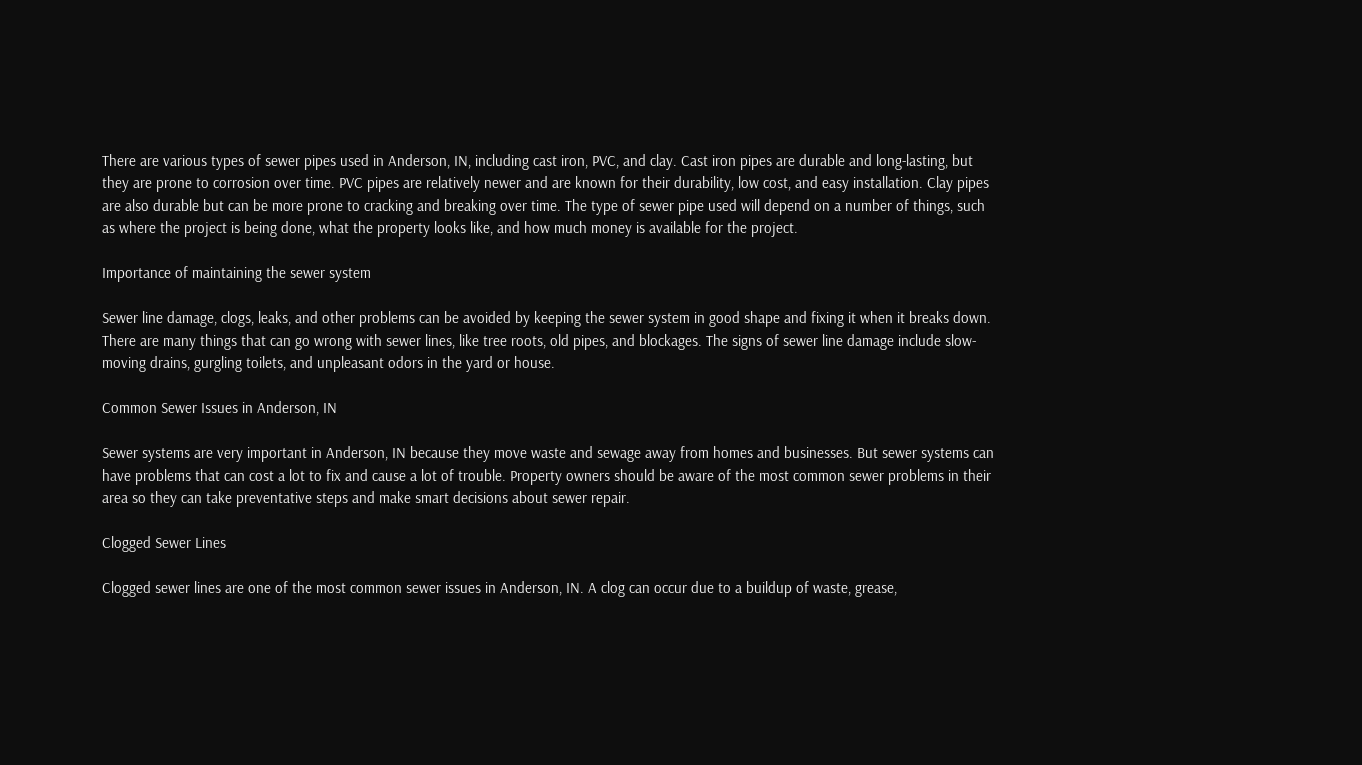There are various types of sewer pipes used in Anderson, IN, including cast iron, PVC, and clay. Cast iron pipes are durable and long-lasting, but they are prone to corrosion over time. PVC pipes are relatively newer and are known for their durability, low cost, and easy installation. Clay pipes are also durable but can be more prone to cracking and breaking over time. The type of sewer pipe used will depend on a number of things, such as where the project is being done, what the property looks like, and how much money is available for the project.

Importance of maintaining the sewer system

Sewer line damage, clogs, leaks, and other problems can be avoided by keeping the sewer system in good shape and fixing it when it breaks down. There are many things that can go wrong with sewer lines, like tree roots, old pipes, and blockages. The signs of sewer line damage include slow-moving drains, gurgling toilets, and unpleasant odors in the yard or house.

Common Sewer Issues in Anderson, IN

Sewer systems are very important in Anderson, IN because they move waste and sewage away from homes and businesses. But sewer systems can have problems that can cost a lot to fix and cause a lot of trouble. Property owners should be aware of the most common sewer problems in their area so they can take preventative steps and make smart decisions about sewer repair.

Clogged Sewer Lines

Clogged sewer lines are one of the most common sewer issues in Anderson, IN. A clog can occur due to a buildup of waste, grease,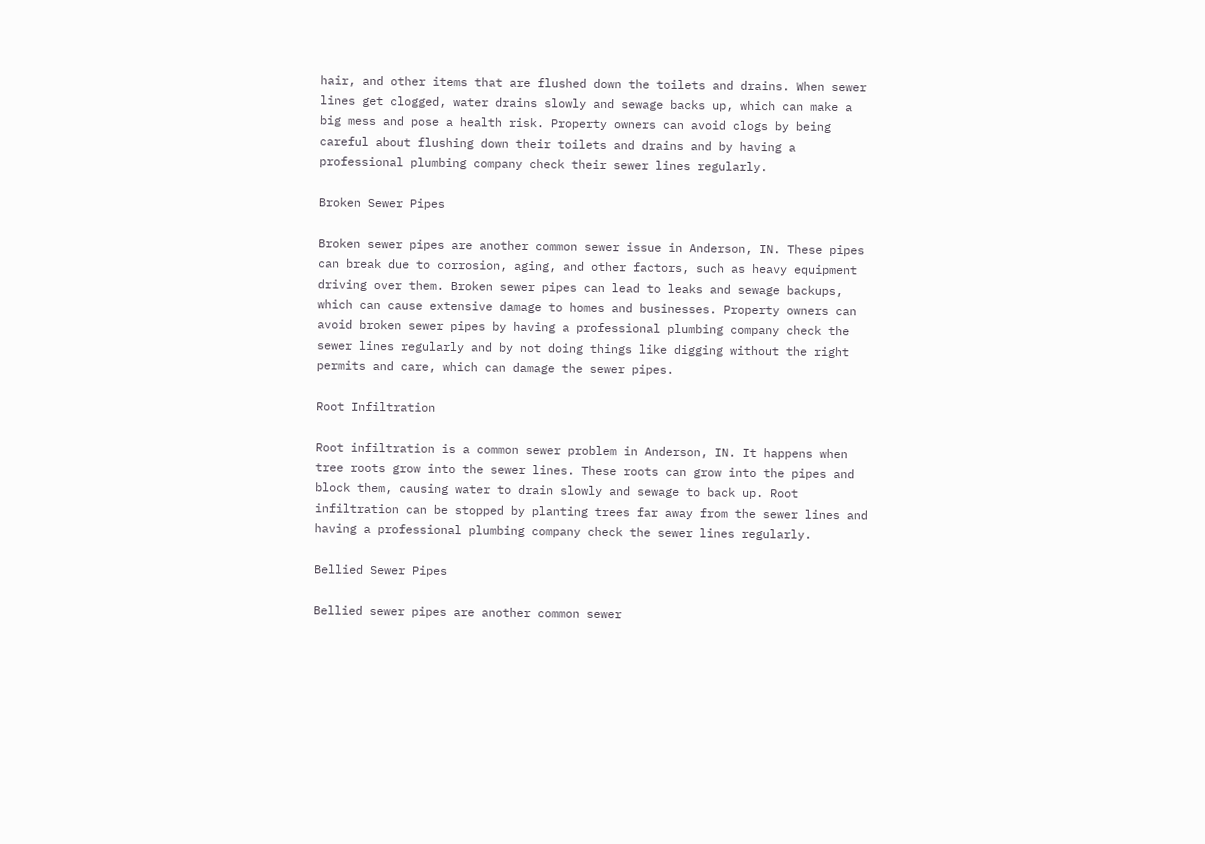hair, and other items that are flushed down the toilets and drains. When sewer lines get clogged, water drains slowly and sewage backs up, which can make a big mess and pose a health risk. Property owners can avoid clogs by being careful about flushing down their toilets and drains and by having a professional plumbing company check their sewer lines regularly.

Broken Sewer Pipes

Broken sewer pipes are another common sewer issue in Anderson, IN. These pipes can break due to corrosion, aging, and other factors, such as heavy equipment driving over them. Broken sewer pipes can lead to leaks and sewage backups, which can cause extensive damage to homes and businesses. Property owners can avoid broken sewer pipes by having a professional plumbing company check the sewer lines regularly and by not doing things like digging without the right permits and care, which can damage the sewer pipes.

Root Infiltration

Root infiltration is a common sewer problem in Anderson, IN. It happens when tree roots grow into the sewer lines. These roots can grow into the pipes and block them, causing water to drain slowly and sewage to back up. Root infiltration can be stopped by planting trees far away from the sewer lines and having a professional plumbing company check the sewer lines regularly.

Bellied Sewer Pipes

Bellied sewer pipes are another common sewer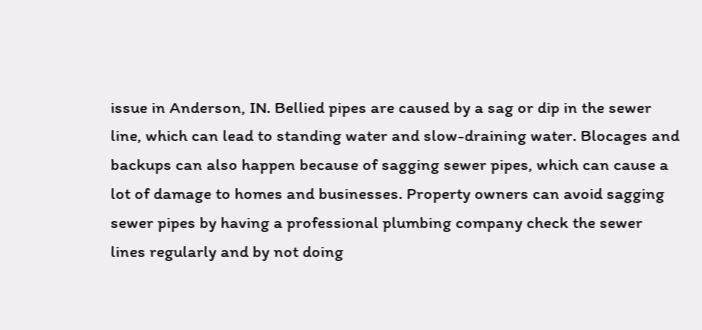issue in Anderson, IN. Bellied pipes are caused by a sag or dip in the sewer line, which can lead to standing water and slow-draining water. Blocages and backups can also happen because of sagging sewer pipes, which can cause a lot of damage to homes and businesses. Property owners can avoid sagging sewer pipes by having a professional plumbing company check the sewer lines regularly and by not doing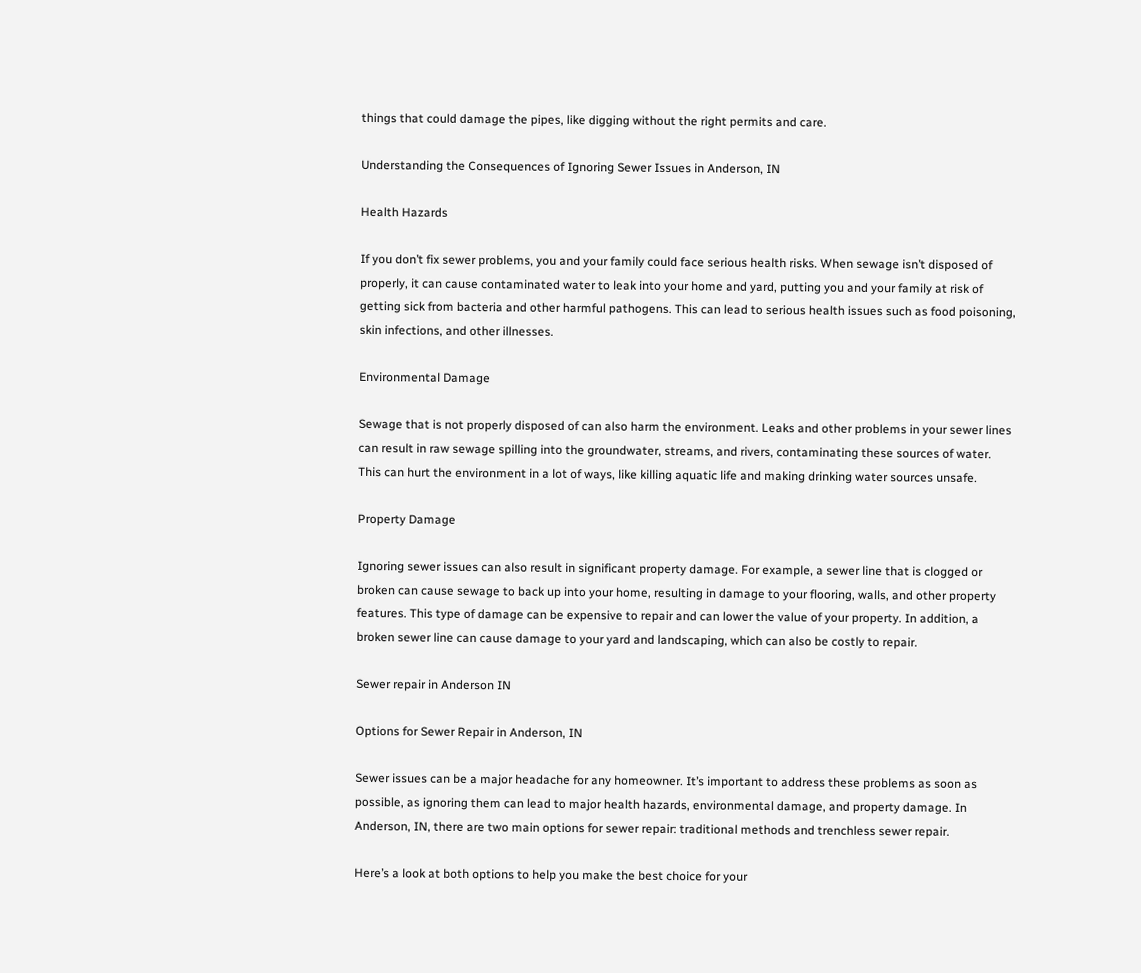things that could damage the pipes, like digging without the right permits and care.

Understanding the Consequences of Ignoring Sewer Issues in Anderson, IN

Health Hazards

If you don’t fix sewer problems, you and your family could face serious health risks. When sewage isn’t disposed of properly, it can cause contaminated water to leak into your home and yard, putting you and your family at risk of getting sick from bacteria and other harmful pathogens. This can lead to serious health issues such as food poisoning, skin infections, and other illnesses.

Environmental Damage

Sewage that is not properly disposed of can also harm the environment. Leaks and other problems in your sewer lines can result in raw sewage spilling into the groundwater, streams, and rivers, contaminating these sources of water. This can hurt the environment in a lot of ways, like killing aquatic life and making drinking water sources unsafe.

Property Damage

Ignoring sewer issues can also result in significant property damage. For example, a sewer line that is clogged or broken can cause sewage to back up into your home, resulting in damage to your flooring, walls, and other property features. This type of damage can be expensive to repair and can lower the value of your property. In addition, a broken sewer line can cause damage to your yard and landscaping, which can also be costly to repair.

Sewer repair in Anderson IN

Options for Sewer Repair in Anderson, IN

Sewer issues can be a major headache for any homeowner. It’s important to address these problems as soon as possible, as ignoring them can lead to major health hazards, environmental damage, and property damage. In Anderson, IN, there are two main options for sewer repair: traditional methods and trenchless sewer repair.

Here’s a look at both options to help you make the best choice for your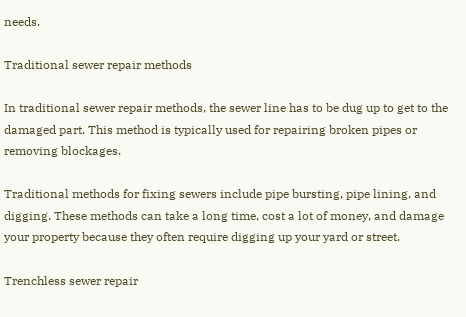needs.

Traditional sewer repair methods

In traditional sewer repair methods, the sewer line has to be dug up to get to the damaged part. This method is typically used for repairing broken pipes or removing blockages.

Traditional methods for fixing sewers include pipe bursting, pipe lining, and digging. These methods can take a long time, cost a lot of money, and damage your property because they often require digging up your yard or street.

Trenchless sewer repair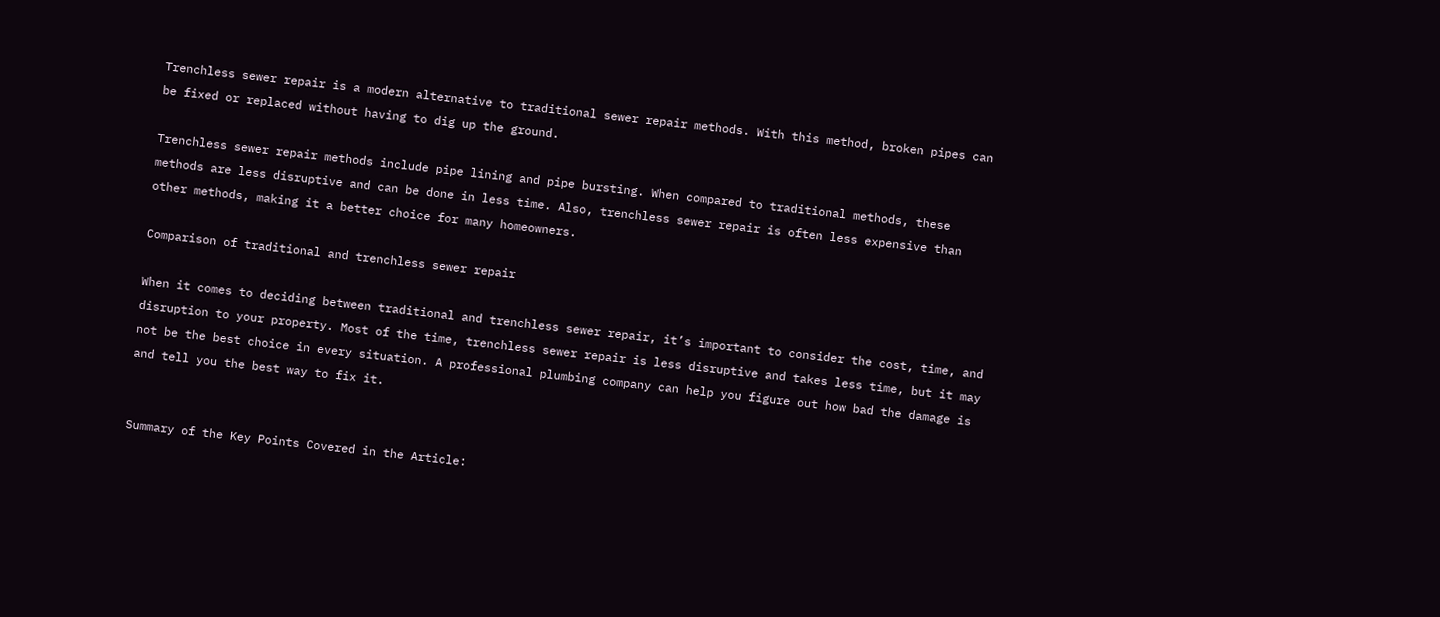Trenchless sewer repair is a modern alternative to traditional sewer repair methods. With this method, broken pipes can be fixed or replaced without having to dig up the ground.

Trenchless sewer repair methods include pipe lining and pipe bursting. When compared to traditional methods, these methods are less disruptive and can be done in less time. Also, trenchless sewer repair is often less expensive than other methods, making it a better choice for many homeowners.

Comparison of traditional and trenchless sewer repair

When it comes to deciding between traditional and trenchless sewer repair, it’s important to consider the cost, time, and disruption to your property. Most of the time, trenchless sewer repair is less disruptive and takes less time, but it may not be the best choice in every situation. A professional plumbing company can help you figure out how bad the damage is and tell you the best way to fix it.


Summary of the Key Points Covered in the Article: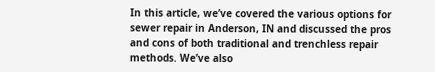In this article, we’ve covered the various options for sewer repair in Anderson, IN and discussed the pros and cons of both traditional and trenchless repair methods. We’ve also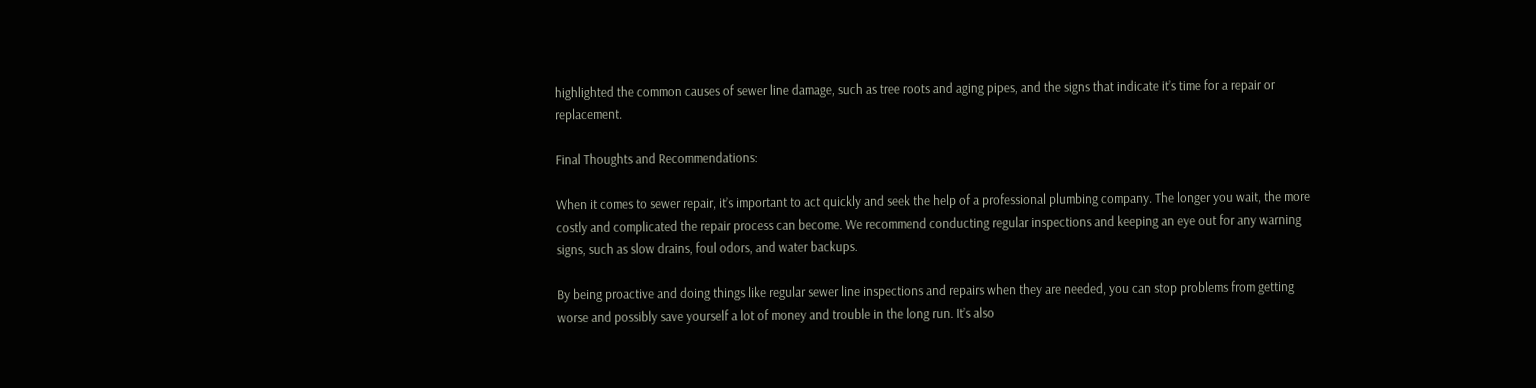highlighted the common causes of sewer line damage, such as tree roots and aging pipes, and the signs that indicate it’s time for a repair or replacement.

Final Thoughts and Recommendations:

When it comes to sewer repair, it’s important to act quickly and seek the help of a professional plumbing company. The longer you wait, the more costly and complicated the repair process can become. We recommend conducting regular inspections and keeping an eye out for any warning signs, such as slow drains, foul odors, and water backups.

By being proactive and doing things like regular sewer line inspections and repairs when they are needed, you can stop problems from getting worse and possibly save yourself a lot of money and trouble in the long run. It’s also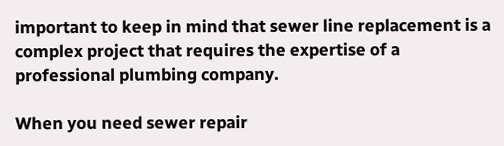important to keep in mind that sewer line replacement is a complex project that requires the expertise of a professional plumbing company.

When you need sewer repair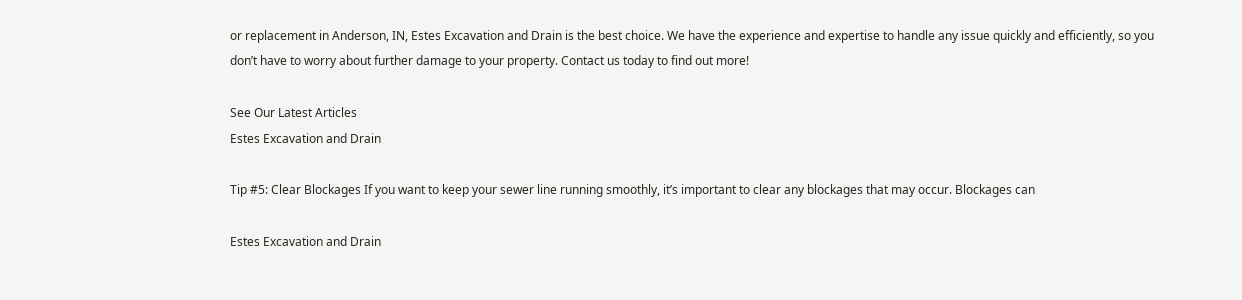or replacement in Anderson, IN, Estes Excavation and Drain is the best choice. We have the experience and expertise to handle any issue quickly and efficiently, so you don’t have to worry about further damage to your property. Contact us today to find out more!

See Our Latest Articles
Estes Excavation and Drain

Tip #5: Clear Blockages If you want to keep your sewer line running smoothly, it’s important to clear any blockages that may occur. Blockages can

Estes Excavation and Drain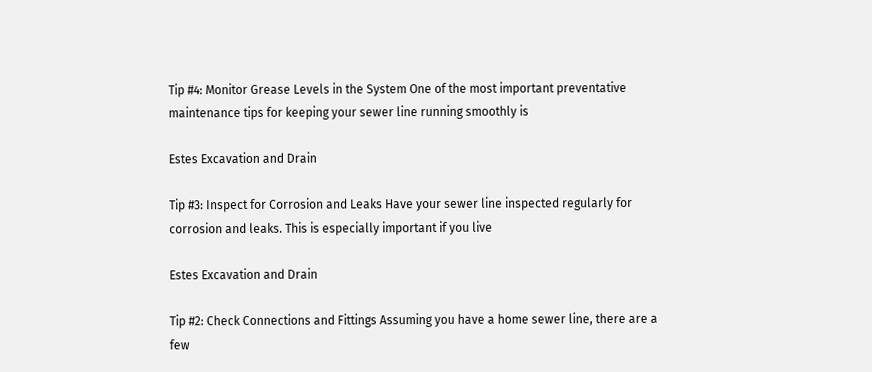Tip #4: Monitor Grease Levels in the System One of the most important preventative maintenance tips for keeping your sewer line running smoothly is

Estes Excavation and Drain

Tip #3: Inspect for Corrosion and Leaks Have your sewer line inspected regularly for corrosion and leaks. This is especially important if you live

Estes Excavation and Drain

Tip #2: Check Connections and Fittings Assuming you have a home sewer line, there are a few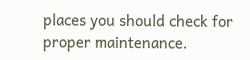places you should check for proper maintenance.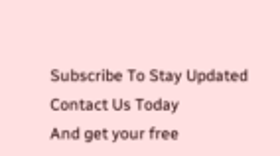Subscribe To Stay Updated
Contact Us Today
And get your free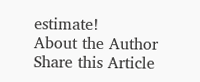estimate!
About the Author
Share this Article